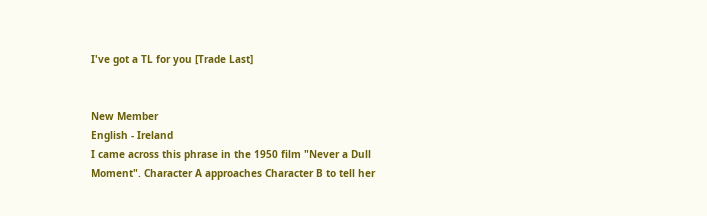I've got a TL for you [Trade Last]


New Member
English - Ireland
I came across this phrase in the 1950 film "Never a Dull Moment". Character A approaches Character B to tell her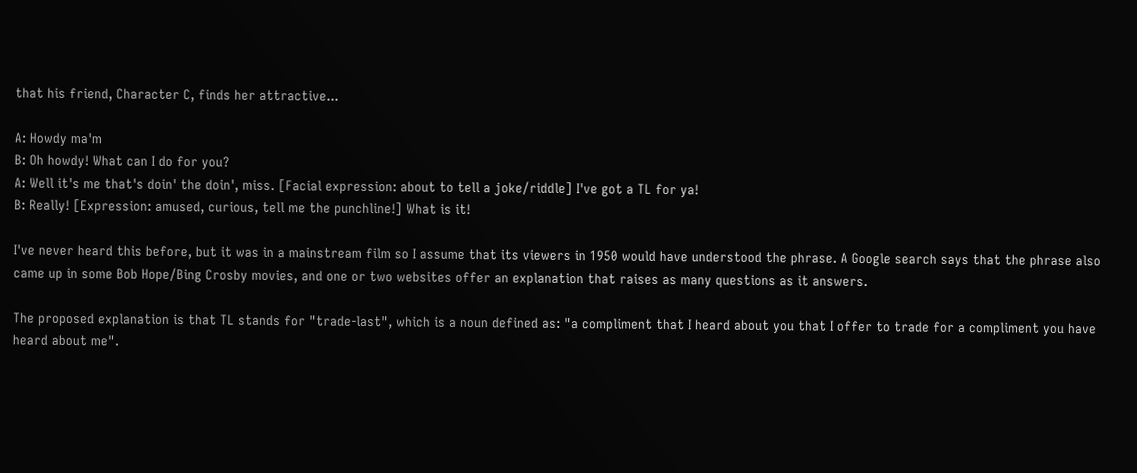that his friend, Character C, finds her attractive...

A: Howdy ma'm
B: Oh howdy! What can I do for you?
A: Well it's me that's doin' the doin', miss. [Facial expression: about to tell a joke/riddle] I've got a TL for ya!
B: Really! [Expression: amused, curious, tell me the punchline!] What is it!

I've never heard this before, but it was in a mainstream film so I assume that its viewers in 1950 would have understood the phrase. A Google search says that the phrase also came up in some Bob Hope/Bing Crosby movies, and one or two websites offer an explanation that raises as many questions as it answers.

The proposed explanation is that TL stands for "trade-last", which is a noun defined as: "a compliment that I heard about you that I offer to trade for a compliment you have heard about me".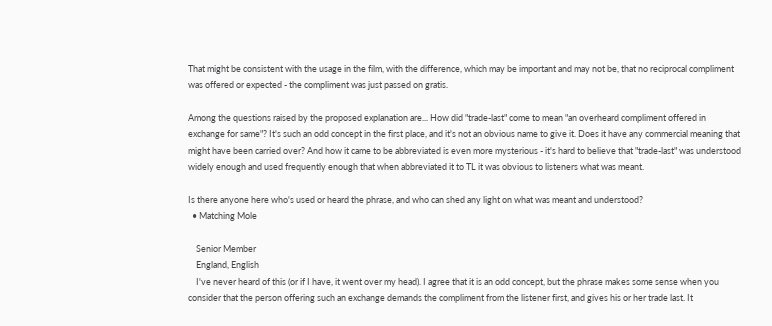That might be consistent with the usage in the film, with the difference, which may be important and may not be, that no reciprocal compliment was offered or expected - the compliment was just passed on gratis.

Among the questions raised by the proposed explanation are... How did "trade-last" come to mean "an overheard compliment offered in exchange for same"? It's such an odd concept in the first place, and it's not an obvious name to give it. Does it have any commercial meaning that might have been carried over? And how it came to be abbreviated is even more mysterious - it's hard to believe that "trade-last" was understood widely enough and used frequently enough that when abbreviated it to TL it was obvious to listeners what was meant.

Is there anyone here who's used or heard the phrase, and who can shed any light on what was meant and understood?
  • Matching Mole

    Senior Member
    England, English
    I've never heard of this (or if I have, it went over my head). I agree that it is an odd concept, but the phrase makes some sense when you consider that the person offering such an exchange demands the compliment from the listener first, and gives his or her trade last. It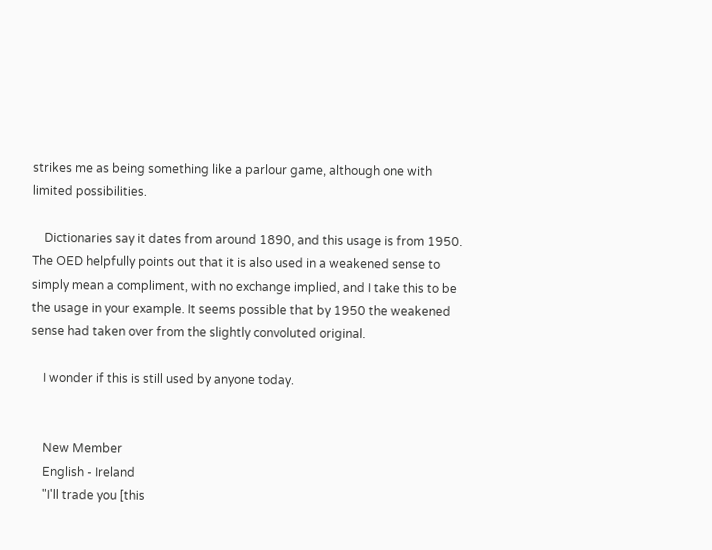strikes me as being something like a parlour game, although one with limited possibilities.

    Dictionaries say it dates from around 1890, and this usage is from 1950. The OED helpfully points out that it is also used in a weakened sense to simply mean a compliment, with no exchange implied, and I take this to be the usage in your example. It seems possible that by 1950 the weakened sense had taken over from the slightly convoluted original.

    I wonder if this is still used by anyone today.


    New Member
    English - Ireland
    "I'll trade you [this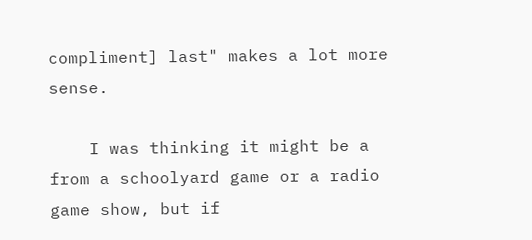compliment] last" makes a lot more sense.

    I was thinking it might be a from a schoolyard game or a radio game show, but if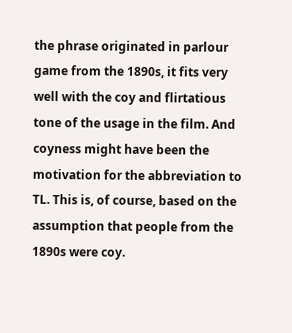the phrase originated in parlour game from the 1890s, it fits very well with the coy and flirtatious tone of the usage in the film. And coyness might have been the motivation for the abbreviation to TL. This is, of course, based on the assumption that people from the 1890s were coy.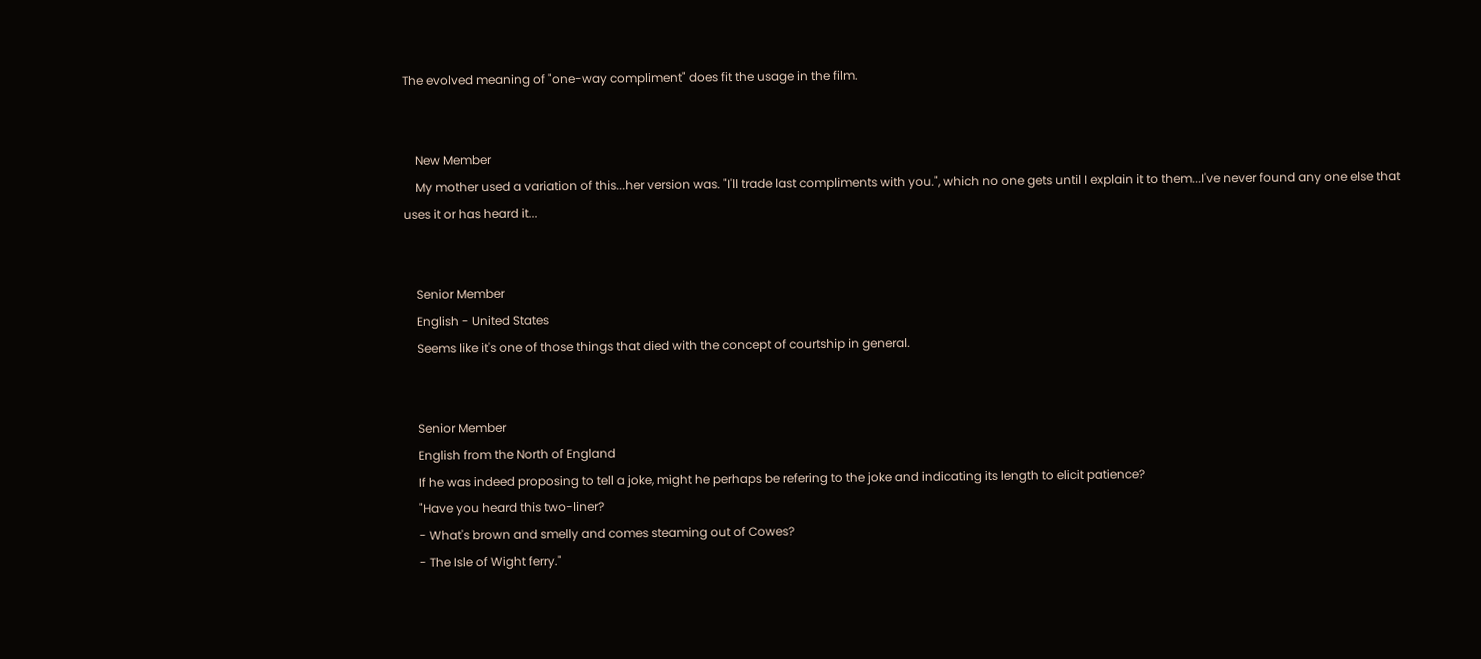The evolved meaning of "one-way compliment" does fit the usage in the film.


    New Member
    My mother used a variation of this...her version was. "I'll trade last compliments with you.", which no one gets until I explain it to them...I've never found any one else that uses it or has heard it...


    Senior Member
    English - United States
    Seems like it's one of those things that died with the concept of courtship in general.


    Senior Member
    English from the North of England
    If he was indeed proposing to tell a joke, might he perhaps be refering to the joke and indicating its length to elicit patience?
    "Have you heard this two-liner?
    - What's brown and smelly and comes steaming out of Cowes?
    - The Isle of Wight ferry."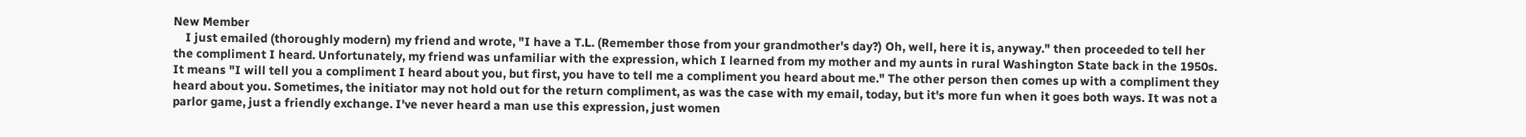New Member
    I just emailed (thoroughly modern) my friend and wrote, "I have a T.L. (Remember those from your grandmother's day?) Oh, well, here it is, anyway." then proceeded to tell her the compliment I heard. Unfortunately, my friend was unfamiliar with the expression, which I learned from my mother and my aunts in rural Washington State back in the 1950s. It means "I will tell you a compliment I heard about you, but first, you have to tell me a compliment you heard about me." The other person then comes up with a compliment they heard about you. Sometimes, the initiator may not hold out for the return compliment, as was the case with my email, today, but it's more fun when it goes both ways. It was not a parlor game, just a friendly exchange. I've never heard a man use this expression, just women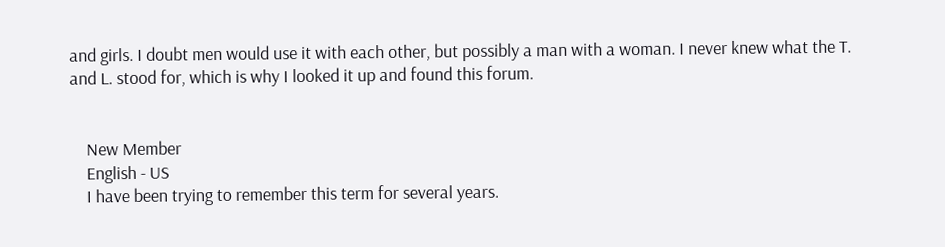and girls. I doubt men would use it with each other, but possibly a man with a woman. I never knew what the T. and L. stood for, which is why I looked it up and found this forum.


    New Member
    English - US
    I have been trying to remember this term for several years.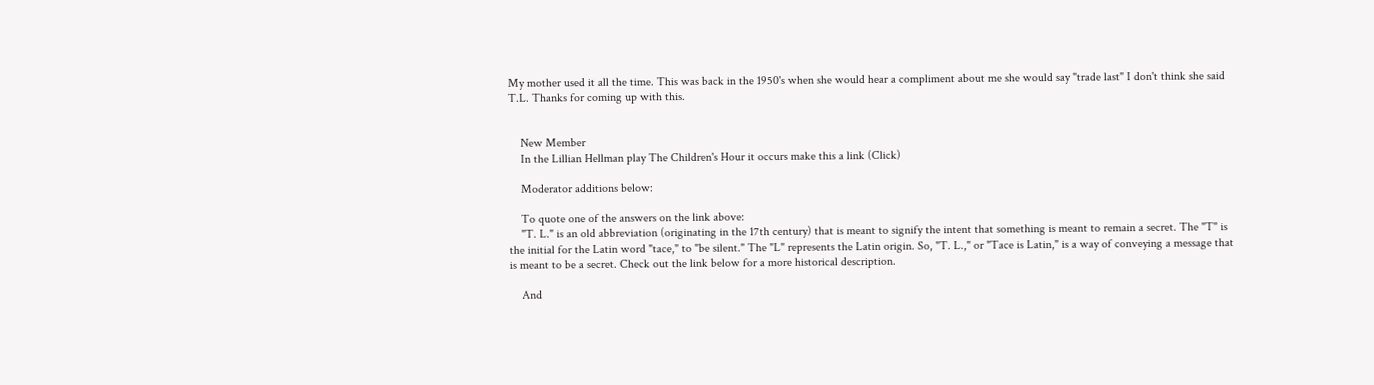My mother used it all the time. This was back in the 1950's when she would hear a compliment about me she would say "trade last" I don't think she said T.L. Thanks for coming up with this.


    New Member
    In the Lillian Hellman play The Children's Hour it occurs make this a link (Click)

    Moderator additions below:

    To quote one of the answers on the link above:
    "T. L." is an old abbreviation (originating in the 17th century) that is meant to signify the intent that something is meant to remain a secret. The "T" is the initial for the Latin word "tace," to "be silent." The "L" represents the Latin origin. So, "T. L.," or "Tace is Latin," is a way of conveying a message that is meant to be a secret. Check out the link below for a more historical description.

    And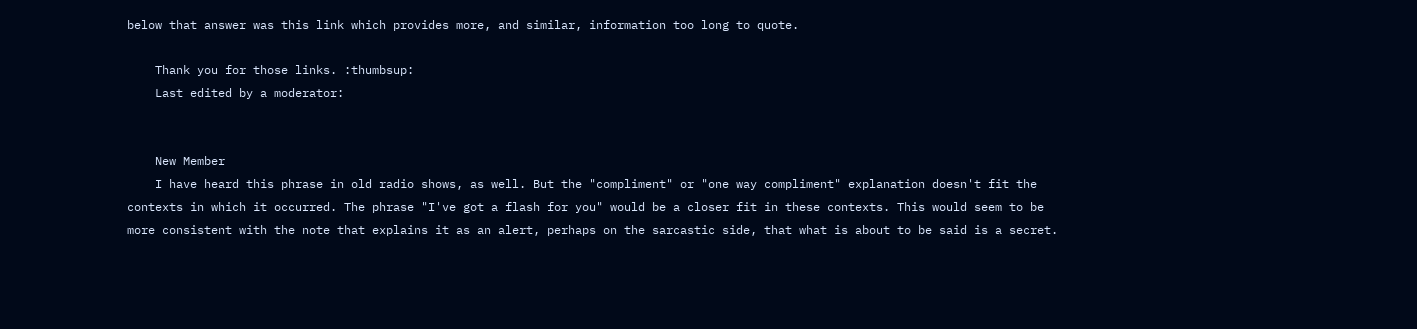below that answer was this link which provides more, and similar, information too long to quote.

    Thank you for those links. :thumbsup:
    Last edited by a moderator:


    New Member
    I have heard this phrase in old radio shows, as well. But the "compliment" or "one way compliment" explanation doesn't fit the contexts in which it occurred. The phrase "I've got a flash for you" would be a closer fit in these contexts. This would seem to be more consistent with the note that explains it as an alert, perhaps on the sarcastic side, that what is about to be said is a secret.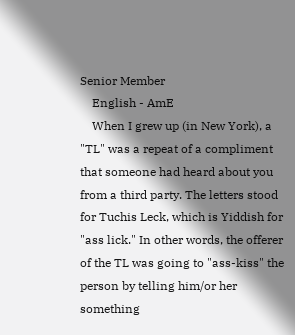Senior Member
    English - AmE
    When I grew up (in New York), a "TL" was a repeat of a compliment that someone had heard about you from a third party. The letters stood for Tuchis Leck, which is Yiddish for "ass lick." In other words, the offerer of the TL was going to "ass-kiss" the person by telling him/or her something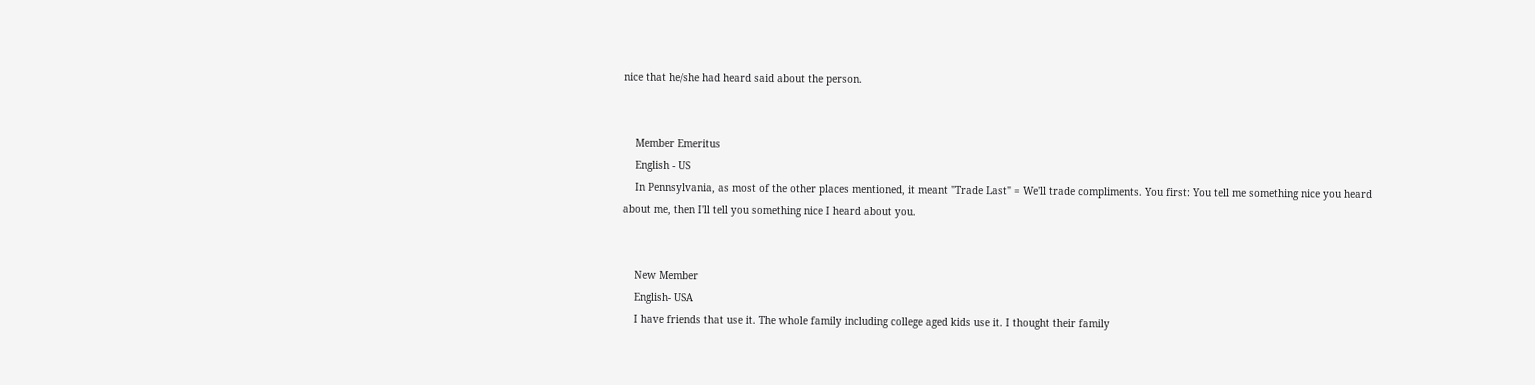nice that he/she had heard said about the person.


    Member Emeritus
    English - US
    In Pennsylvania, as most of the other places mentioned, it meant "Trade Last" = We'll trade compliments. You first: You tell me something nice you heard about me, then I'll tell you something nice I heard about you.


    New Member
    English- USA
    I have friends that use it. The whole family including college aged kids use it. I thought their family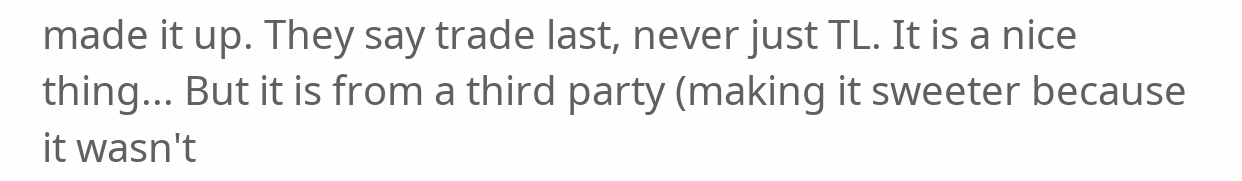made it up. They say trade last, never just TL. It is a nice thing... But it is from a third party (making it sweeter because it wasn't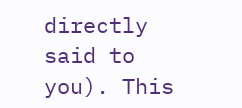directly said to you). This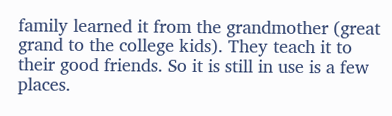family learned it from the grandmother (great grand to the college kids). They teach it to their good friends. So it is still in use is a few places.